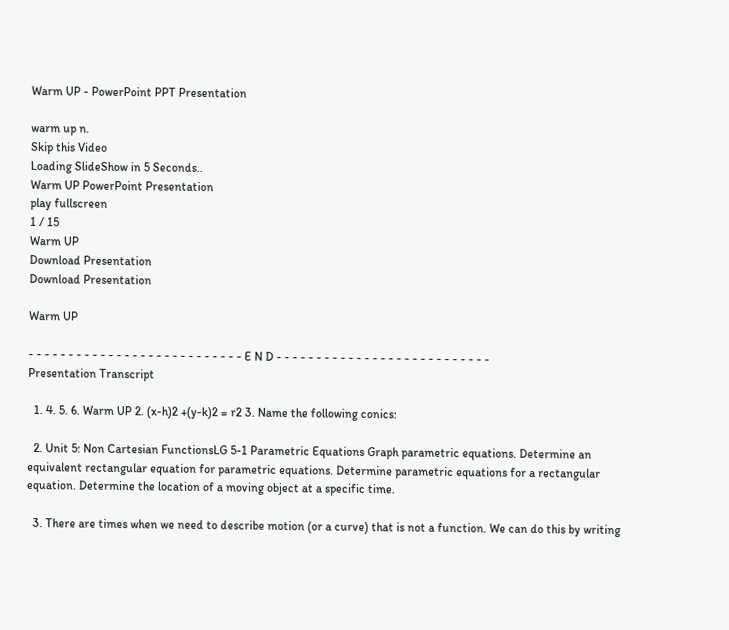Warm UP - PowerPoint PPT Presentation

warm up n.
Skip this Video
Loading SlideShow in 5 Seconds..
Warm UP PowerPoint Presentation
play fullscreen
1 / 15
Warm UP
Download Presentation
Download Presentation

Warm UP

- - - - - - - - - - - - - - - - - - - - - - - - - - - E N D - - - - - - - - - - - - - - - - - - - - - - - - - - -
Presentation Transcript

  1. 4. 5. 6. Warm UP 2. (x-h)2 +(y-k)2 = r2 3. Name the following conics:

  2. Unit 5: Non Cartesian FunctionsLG 5-1 Parametric Equations Graph parametric equations. Determine an equivalent rectangular equation for parametric equations. Determine parametric equations for a rectangular equation. Determine the location of a moving object at a specific time.

  3. There are times when we need to describe motion (or a curve) that is not a function. We can do this by writing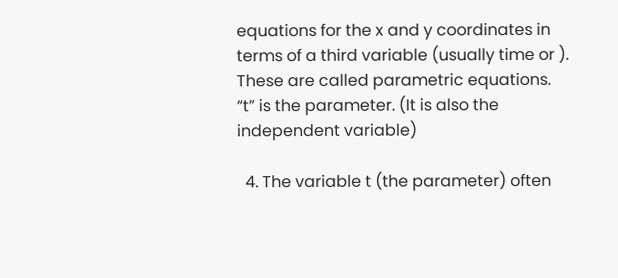equations for the x and y coordinates in terms of a third variable (usually time or ). These are called parametric equations. “t” is the parameter. (It is also the independent variable)

  4. The variable t (the parameter) often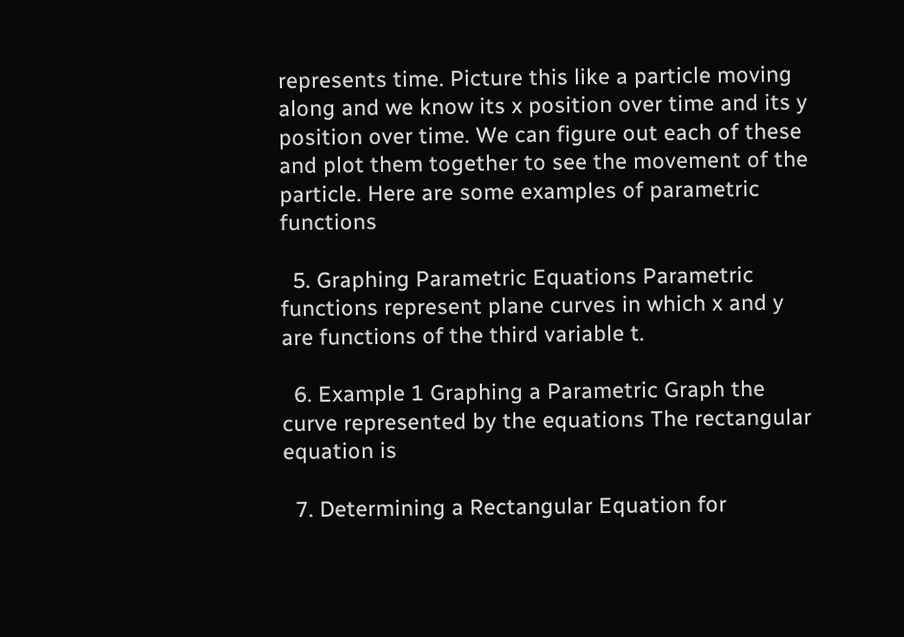represents time. Picture this like a particle moving along and we know its x position over time and its y position over time. We can figure out each of these and plot them together to see the movement of the particle. Here are some examples of parametric functions

  5. Graphing Parametric Equations Parametric functions represent plane curves in which x and y are functions of the third variable t.

  6. Example 1 Graphing a Parametric Graph the curve represented by the equations The rectangular equation is

  7. Determining a Rectangular Equation for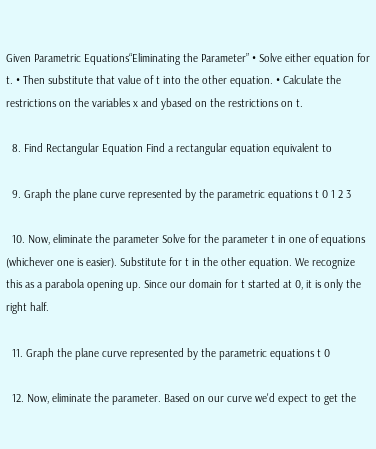Given Parametric Equations“Eliminating the Parameter” • Solve either equation for t. • Then substitute that value of t into the other equation. • Calculate the restrictions on the variables x and ybased on the restrictions on t.

  8. Find Rectangular Equation Find a rectangular equation equivalent to

  9. Graph the plane curve represented by the parametric equations t 0 1 2 3

  10. Now, eliminate the parameter Solve for the parameter t in one of equations (whichever one is easier). Substitute for t in the other equation. We recognize this as a parabola opening up. Since our domain for t started at 0, it is only the right half.

  11. Graph the plane curve represented by the parametric equations t 0

  12. Now, eliminate the parameter. Based on our curve we'd expect to get the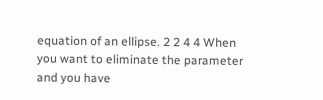equation of an ellipse. 2 2 4 4 When you want to eliminate the parameter and you have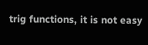trig functions, it is not easy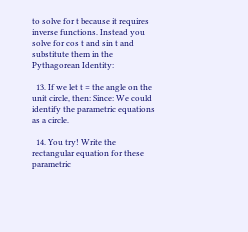to solve for t because it requires inverse functions. Instead you solve for cos t and sin t and substitute them in the Pythagorean Identity:

  13. If we let t = the angle on the unit circle, then: Since: We could identify the parametric equations as a circle.

  14. You try! Write the rectangular equation for these parametric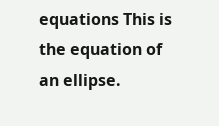equations This is the equation of an ellipse.